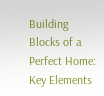Building Blocks of a Perfect Home: Key Elements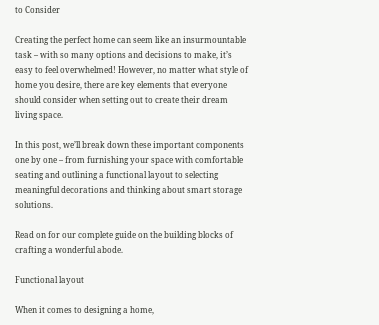to Consider

Creating the perfect home can seem like an insurmountable task – with so many options and decisions to make, it’s easy to feel overwhelmed! However, no matter what style of home you desire, there are key elements that everyone should consider when setting out to create their dream living space.

In this post, we’ll break down these important components one by one – from furnishing your space with comfortable seating and outlining a functional layout to selecting meaningful decorations and thinking about smart storage solutions.

Read on for our complete guide on the building blocks of crafting a wonderful abode.

Functional layout

When it comes to designing a home,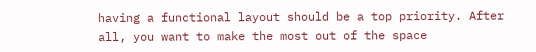having a functional layout should be a top priority. After all, you want to make the most out of the space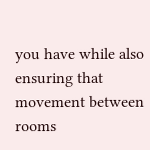you have while also ensuring that movement between rooms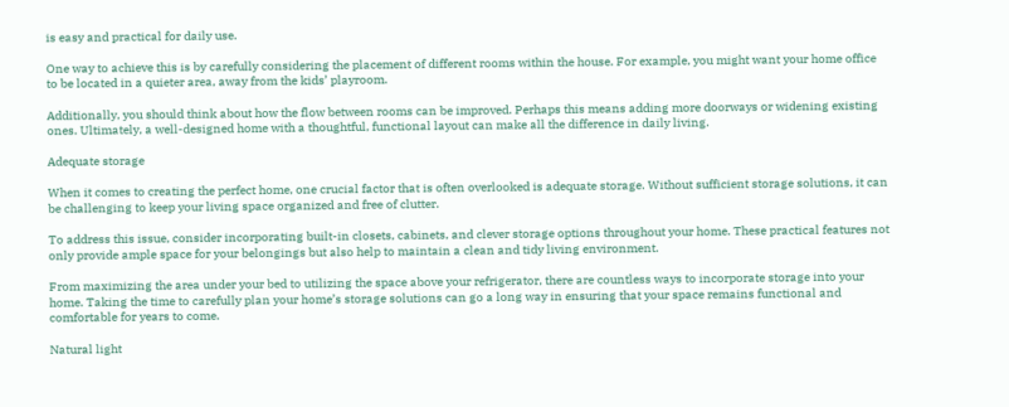is easy and practical for daily use.

One way to achieve this is by carefully considering the placement of different rooms within the house. For example, you might want your home office to be located in a quieter area, away from the kids’ playroom.

Additionally, you should think about how the flow between rooms can be improved. Perhaps this means adding more doorways or widening existing ones. Ultimately, a well-designed home with a thoughtful, functional layout can make all the difference in daily living.

Adequate storage

When it comes to creating the perfect home, one crucial factor that is often overlooked is adequate storage. Without sufficient storage solutions, it can be challenging to keep your living space organized and free of clutter.

To address this issue, consider incorporating built-in closets, cabinets, and clever storage options throughout your home. These practical features not only provide ample space for your belongings but also help to maintain a clean and tidy living environment.

From maximizing the area under your bed to utilizing the space above your refrigerator, there are countless ways to incorporate storage into your home. Taking the time to carefully plan your home’s storage solutions can go a long way in ensuring that your space remains functional and comfortable for years to come.

Natural light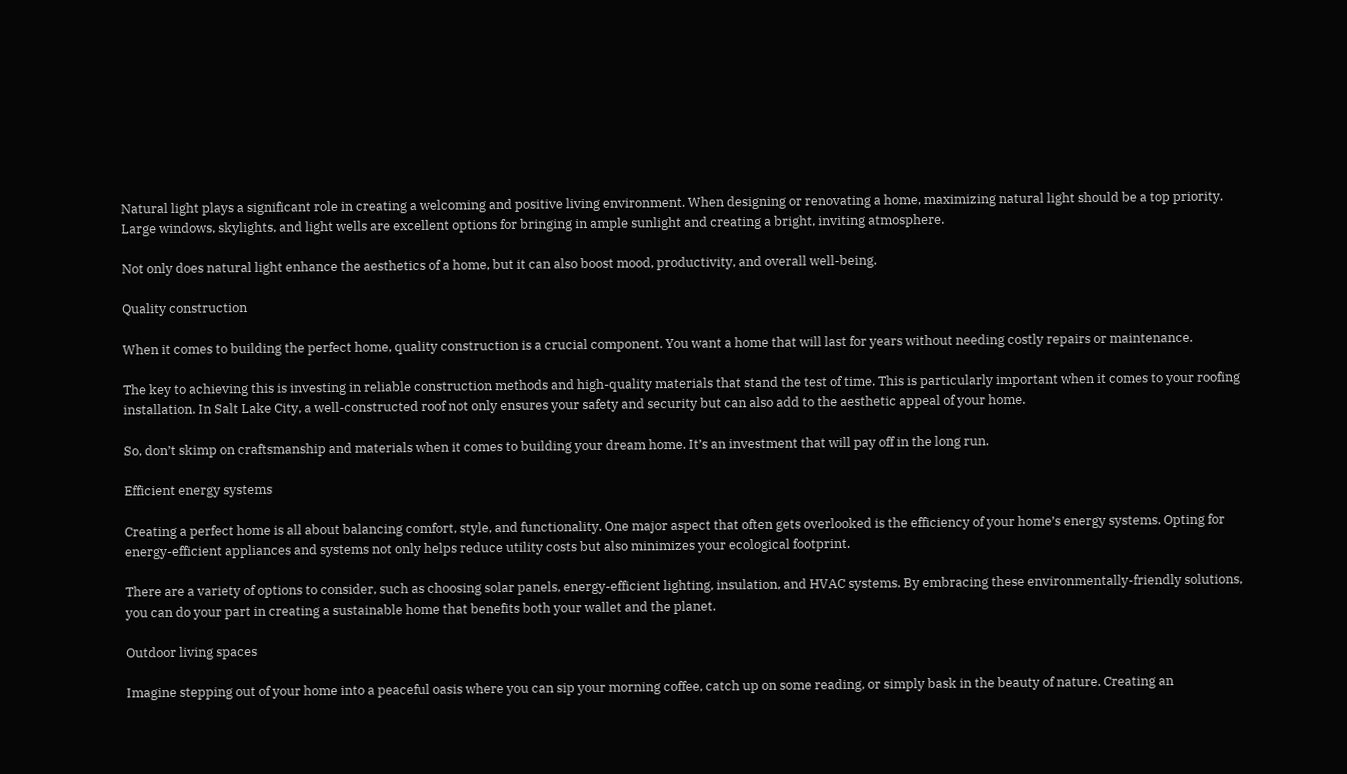Natural light plays a significant role in creating a welcoming and positive living environment. When designing or renovating a home, maximizing natural light should be a top priority. Large windows, skylights, and light wells are excellent options for bringing in ample sunlight and creating a bright, inviting atmosphere.

Not only does natural light enhance the aesthetics of a home, but it can also boost mood, productivity, and overall well-being.

Quality construction

When it comes to building the perfect home, quality construction is a crucial component. You want a home that will last for years without needing costly repairs or maintenance.

The key to achieving this is investing in reliable construction methods and high-quality materials that stand the test of time. This is particularly important when it comes to your roofing installation. In Salt Lake City, a well-constructed roof not only ensures your safety and security but can also add to the aesthetic appeal of your home.

So, don’t skimp on craftsmanship and materials when it comes to building your dream home. It’s an investment that will pay off in the long run.

Efficient energy systems

Creating a perfect home is all about balancing comfort, style, and functionality. One major aspect that often gets overlooked is the efficiency of your home’s energy systems. Opting for energy-efficient appliances and systems not only helps reduce utility costs but also minimizes your ecological footprint.

There are a variety of options to consider, such as choosing solar panels, energy-efficient lighting, insulation, and HVAC systems. By embracing these environmentally-friendly solutions, you can do your part in creating a sustainable home that benefits both your wallet and the planet.

Outdoor living spaces

Imagine stepping out of your home into a peaceful oasis where you can sip your morning coffee, catch up on some reading, or simply bask in the beauty of nature. Creating an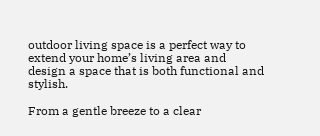outdoor living space is a perfect way to extend your home’s living area and design a space that is both functional and stylish.

From a gentle breeze to a clear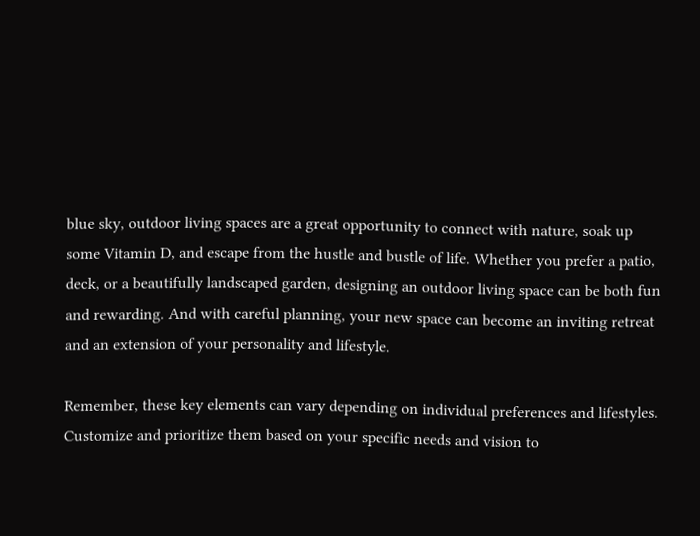blue sky, outdoor living spaces are a great opportunity to connect with nature, soak up some Vitamin D, and escape from the hustle and bustle of life. Whether you prefer a patio, deck, or a beautifully landscaped garden, designing an outdoor living space can be both fun and rewarding. And with careful planning, your new space can become an inviting retreat and an extension of your personality and lifestyle.

Remember, these key elements can vary depending on individual preferences and lifestyles. Customize and prioritize them based on your specific needs and vision to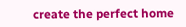create the perfect home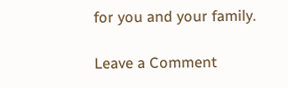for you and your family.

Leave a Comment